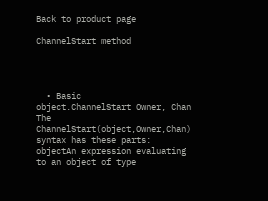Back to product page

ChannelStart method




  • Basic
object.ChannelStart Owner, Chan
The ChannelStart(object,Owner,Chan) syntax has these parts:
objectAn expression evaluating to an object of type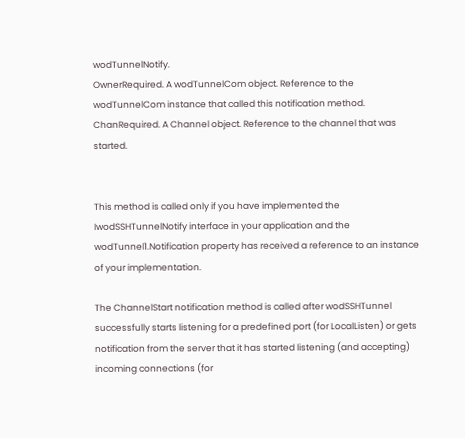wodTunnelNotify.
OwnerRequired. A wodTunnelCom object. Reference to the wodTunnelCom instance that called this notification method.
ChanRequired. A Channel object. Reference to the channel that was started.


This method is called only if you have implemented the IwodSSHTunnelNotify interface in your application and the wodTunnel1.Notification property has received a reference to an instance of your implementation.

The ChannelStart notification method is called after wodSSHTunnel successfully starts listening for a predefined port (for LocalListen) or gets notification from the server that it has started listening (and accepting) incoming connections (for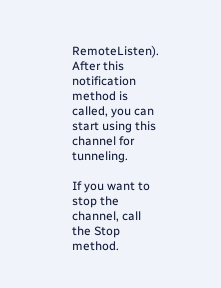RemoteListen). After this notification method is called, you can start using this channel for tunneling.

If you want to stop the channel, call the Stop method.